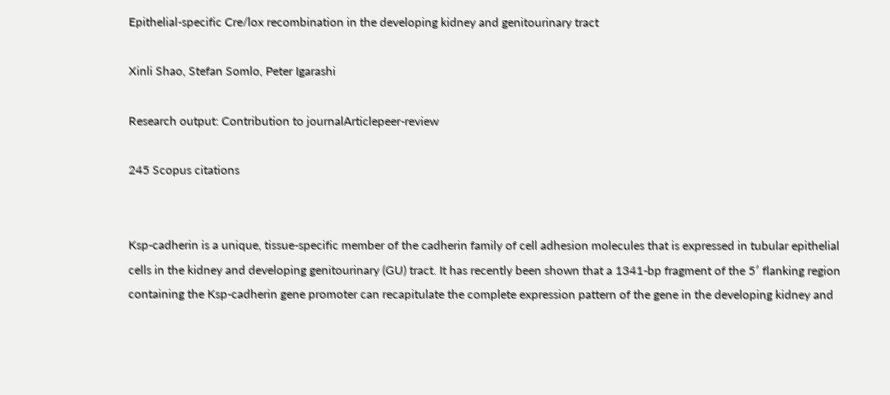Epithelial-specific Cre/lox recombination in the developing kidney and genitourinary tract

Xinli Shao, Stefan Somlo, Peter Igarashi

Research output: Contribution to journalArticlepeer-review

245 Scopus citations


Ksp-cadherin is a unique, tissue-specific member of the cadherin family of cell adhesion molecules that is expressed in tubular epithelial cells in the kidney and developing genitourinary (GU) tract. It has recently been shown that a 1341-bp fragment of the 5′ flanking region containing the Ksp-cadherin gene promoter can recapitulate the complete expression pattern of the gene in the developing kidney and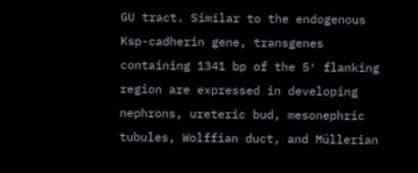GU tract. Similar to the endogenous Ksp-cadherin gene, transgenes containing 1341 bp of the 5′ flanking region are expressed in developing nephrons, ureteric bud, mesonephric tubules, Wolffian duct, and Müllerian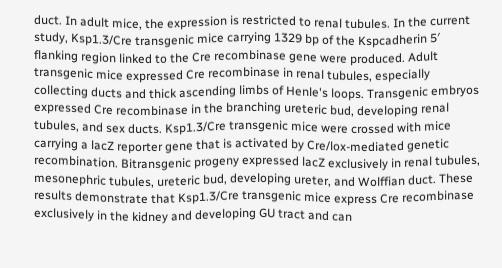duct. In adult mice, the expression is restricted to renal tubules. In the current study, Ksp1.3/Cre transgenic mice carrying 1329 bp of the Kspcadherin 5′ flanking region linked to the Cre recombinase gene were produced. Adult transgenic mice expressed Cre recombinase in renal tubules, especially collecting ducts and thick ascending limbs of Henle's loops. Transgenic embryos expressed Cre recombinase in the branching ureteric bud, developing renal tubules, and sex ducts. Ksp1.3/Cre transgenic mice were crossed with mice carrying a lacZ reporter gene that is activated by Cre/lox-mediated genetic recombination. Bitransgenic progeny expressed lacZ exclusively in renal tubules, mesonephric tubules, ureteric bud, developing ureter, and Wolffian duct. These results demonstrate that Ksp1.3/Cre transgenic mice express Cre recombinase exclusively in the kidney and developing GU tract and can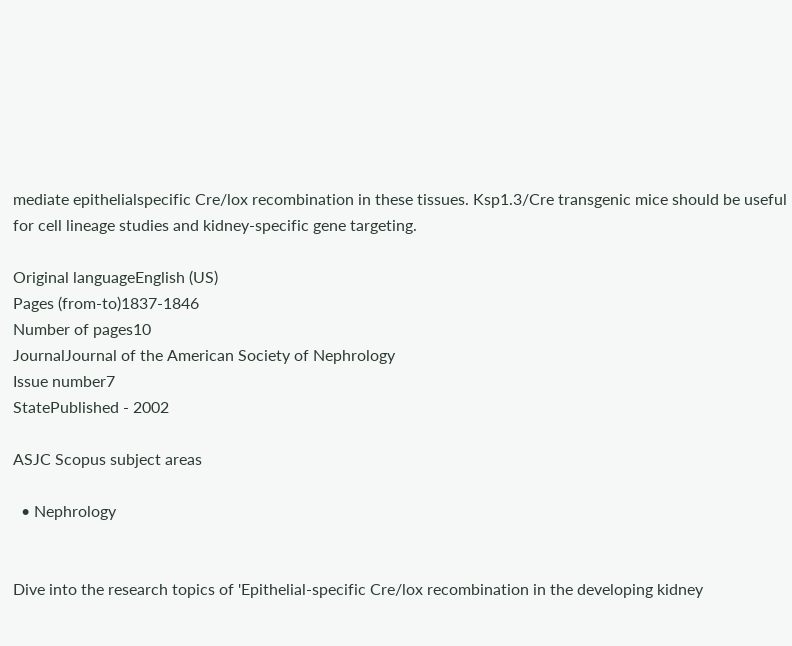mediate epithelialspecific Cre/lox recombination in these tissues. Ksp1.3/Cre transgenic mice should be useful for cell lineage studies and kidney-specific gene targeting.

Original languageEnglish (US)
Pages (from-to)1837-1846
Number of pages10
JournalJournal of the American Society of Nephrology
Issue number7
StatePublished - 2002

ASJC Scopus subject areas

  • Nephrology


Dive into the research topics of 'Epithelial-specific Cre/lox recombination in the developing kidney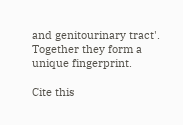and genitourinary tract'. Together they form a unique fingerprint.

Cite this